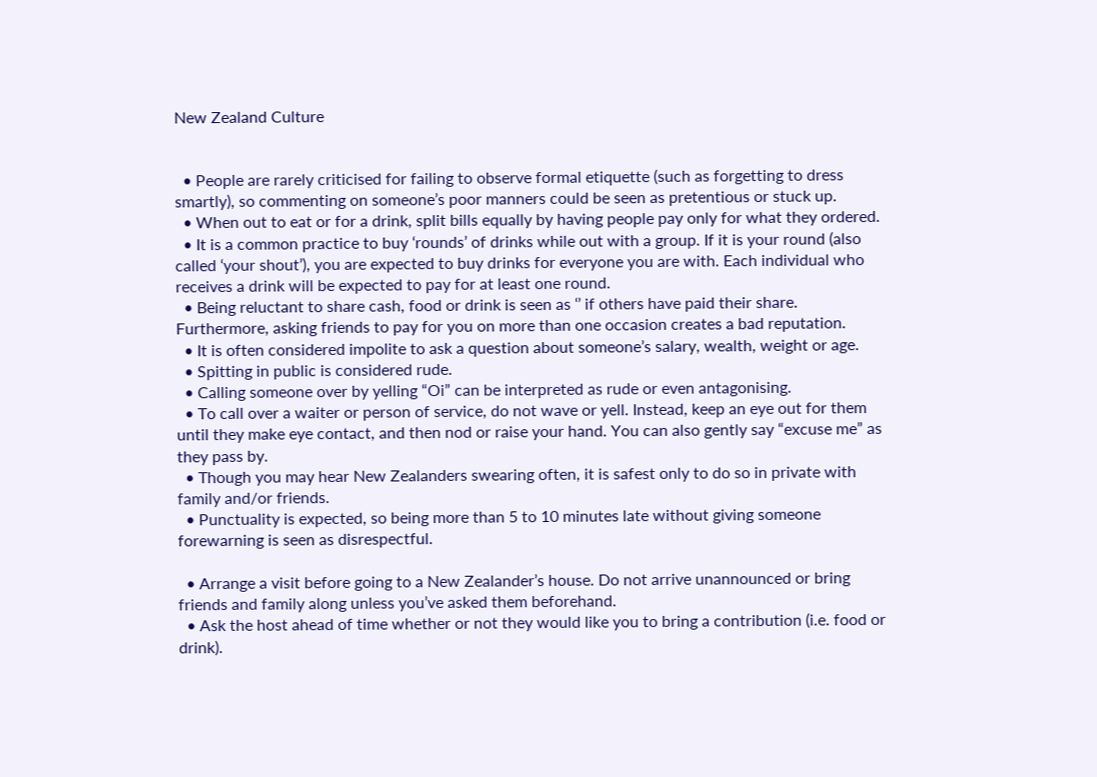New Zealand Culture


  • People are rarely criticised for failing to observe formal etiquette (such as forgetting to dress smartly), so commenting on someone’s poor manners could be seen as pretentious or stuck up.
  • When out to eat or for a drink, split bills equally by having people pay only for what they ordered.
  • It is a common practice to buy ‘rounds’ of drinks while out with a group. If it is your round (also called ‘your shout’), you are expected to buy drinks for everyone you are with. Each individual who receives a drink will be expected to pay for at least one round.
  • Being reluctant to share cash, food or drink is seen as ‘’ if others have paid their share. Furthermore, asking friends to pay for you on more than one occasion creates a bad reputation.
  • It is often considered impolite to ask a question about someone’s salary, wealth, weight or age.
  • Spitting in public is considered rude.
  • Calling someone over by yelling “Oi” can be interpreted as rude or even antagonising.
  • To call over a waiter or person of service, do not wave or yell. Instead, keep an eye out for them until they make eye contact, and then nod or raise your hand. You can also gently say “excuse me” as they pass by.
  • Though you may hear New Zealanders swearing often, it is safest only to do so in private with family and/or friends.
  • Punctuality is expected, so being more than 5 to 10 minutes late without giving someone forewarning is seen as disrespectful.

  • Arrange a visit before going to a New Zealander’s house. Do not arrive unannounced or bring friends and family along unless you’ve asked them beforehand.
  • Ask the host ahead of time whether or not they would like you to bring a contribution (i.e. food or drink).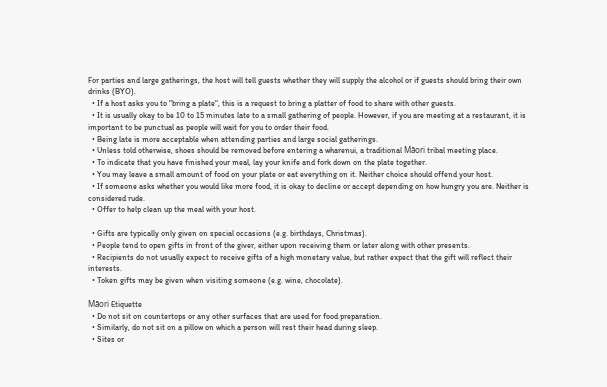For parties and large gatherings, the host will tell guests whether they will supply the alcohol or if guests should bring their own drinks (BYO).
  • If a host asks you to "bring a plate", this is a request to bring a platter of food to share with other guests.
  • It is usually okay to be 10 to 15 minutes late to a small gathering of people. However, if you are meeting at a restaurant, it is important to be punctual as people will wait for you to order their food.
  • Being late is more acceptable when attending parties and large social gatherings.
  • Unless told otherwise, shoes should be removed before entering a wharenui, a traditional Māori tribal meeting place.
  • To indicate that you have finished your meal, lay your knife and fork down on the plate together.
  • You may leave a small amount of food on your plate or eat everything on it. Neither choice should offend your host.
  • If someone asks whether you would like more food, it is okay to decline or accept depending on how hungry you are. Neither is considered rude.
  • Offer to help clean up the meal with your host.

  • Gifts are typically only given on special occasions (e.g. birthdays, Christmas).
  • People tend to open gifts in front of the giver, either upon receiving them or later along with other presents.
  • Recipients do not usually expect to receive gifts of a high monetary value, but rather expect that the gift will reflect their interests.
  • Token gifts may be given when visiting someone (e.g. wine, chocolate).

Māori Etiquette
  • Do not sit on countertops or any other surfaces that are used for food preparation.
  • Similarly, do not sit on a pillow on which a person will rest their head during sleep.
  • Sites or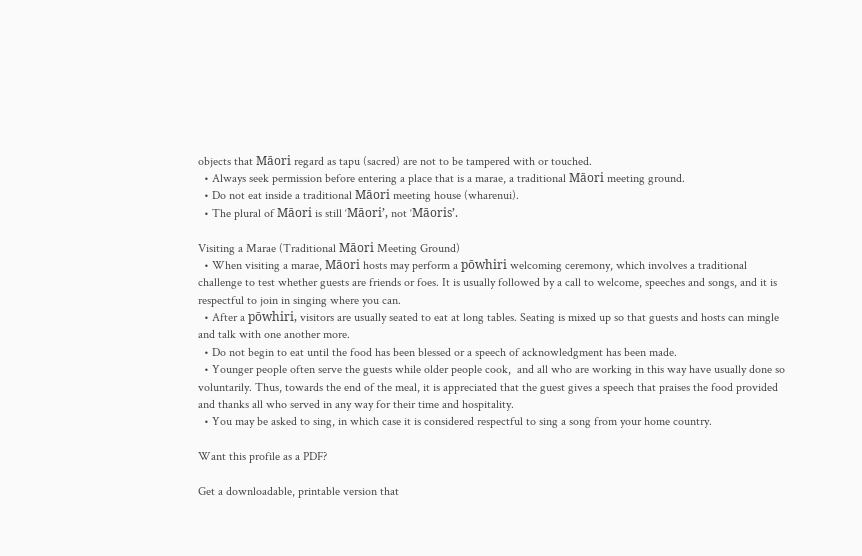objects that Māori regard as tapu (sacred) are not to be tampered with or touched.
  • Always seek permission before entering a place that is a marae, a traditional Māori meeting ground.
  • Do not eat inside a traditional Māori meeting house (wharenui).
  • The plural of Māori is still ‘Māori’, not ‘Māoris’.

Visiting a Marae (Traditional Māori Meeting Ground)
  • When visiting a marae, Māori hosts may perform a pōwhiri welcoming ceremony, which involves a traditional challenge to test whether guests are friends or foes. It is usually followed by a call to welcome, speeches and songs, and it is respectful to join in singing where you can.
  • After a pōwhiri, visitors are usually seated to eat at long tables. Seating is mixed up so that guests and hosts can mingle and talk with one another more.
  • Do not begin to eat until the food has been blessed or a speech of acknowledgment has been made.
  • Younger people often serve the guests while older people cook,  and all who are working in this way have usually done so voluntarily. Thus, towards the end of the meal, it is appreciated that the guest gives a speech that praises the food provided and thanks all who served in any way for their time and hospitality.
  • You may be asked to sing, in which case it is considered respectful to sing a song from your home country.

Want this profile as a PDF?

Get a downloadable, printable version that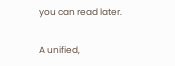you can read later.


A unified,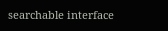searchable interface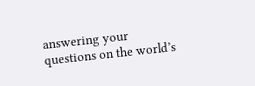answering your questions on the world’s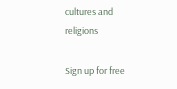cultures and religions

Sign up for free